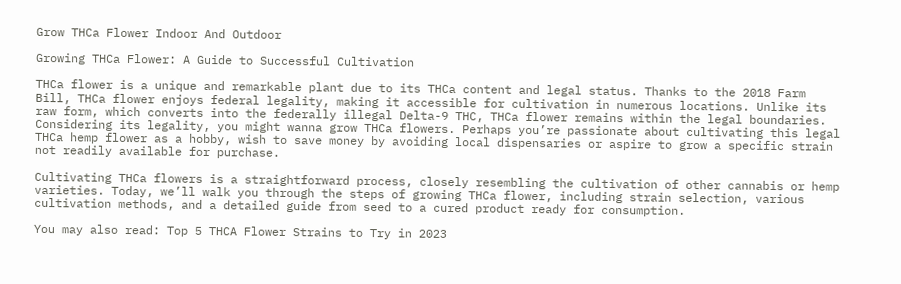Grow THCa Flower Indoor And Outdoor

Growing THCa Flower: A Guide to Successful Cultivation

THCa flower is a unique and remarkable plant due to its THCa content and legal status. Thanks to the 2018 Farm Bill, THCa flower enjoys federal legality, making it accessible for cultivation in numerous locations. Unlike its raw form, which converts into the federally illegal Delta-9 THC, THCa flower remains within the legal boundaries. Considering its legality, you might wanna grow THCa flowers. Perhaps you’re passionate about cultivating this legal THCa hemp flower as a hobby, wish to save money by avoiding local dispensaries or aspire to grow a specific strain not readily available for purchase.

Cultivating THCa flowers is a straightforward process, closely resembling the cultivation of other cannabis or hemp varieties. Today, we’ll walk you through the steps of growing THCa flower, including strain selection, various cultivation methods, and a detailed guide from seed to a cured product ready for consumption.

You may also read: Top 5 THCA Flower Strains to Try in 2023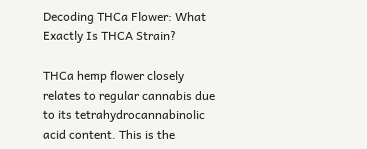Decoding THCa Flower: What Exactly Is THCA Strain?

THCa hemp flower closely relates to regular cannabis due to its tetrahydrocannabinolic acid content. This is the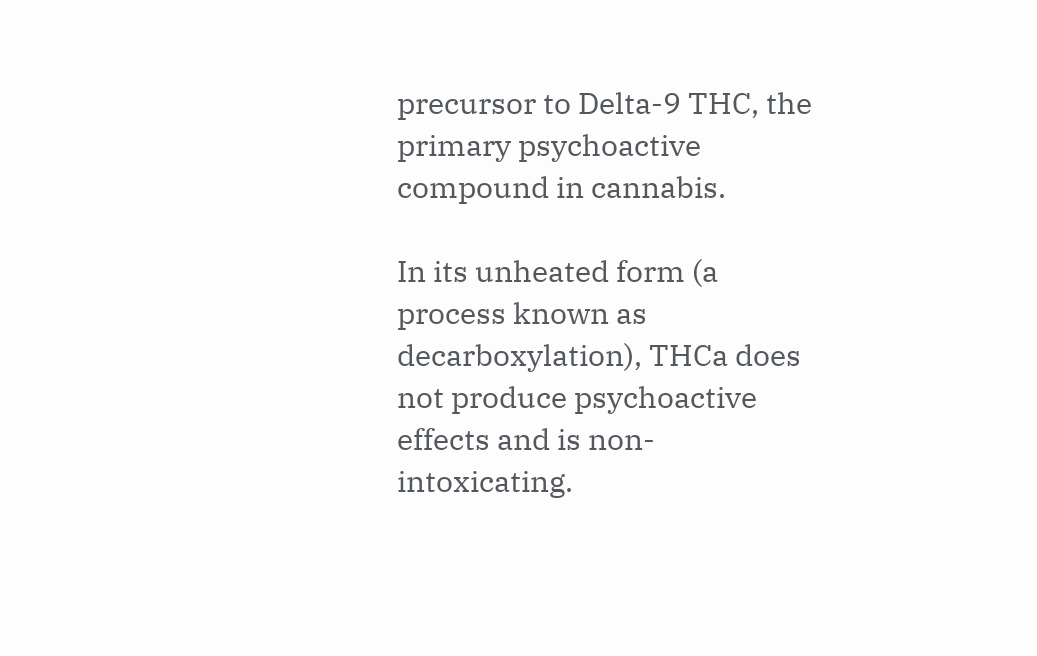precursor to Delta-9 THC, the primary psychoactive compound in cannabis.

In its unheated form (a process known as decarboxylation), THCa does not produce psychoactive effects and is non-intoxicating.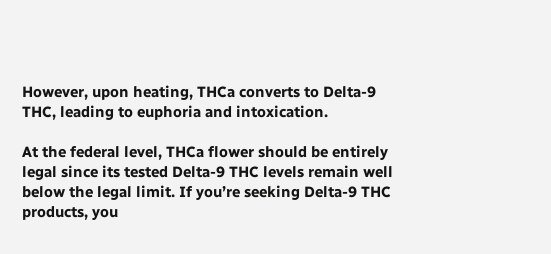However, upon heating, THCa converts to Delta-9 THC, leading to euphoria and intoxication.

At the federal level, THCa flower should be entirely legal since its tested Delta-9 THC levels remain well below the legal limit. If you’re seeking Delta-9 THC products, you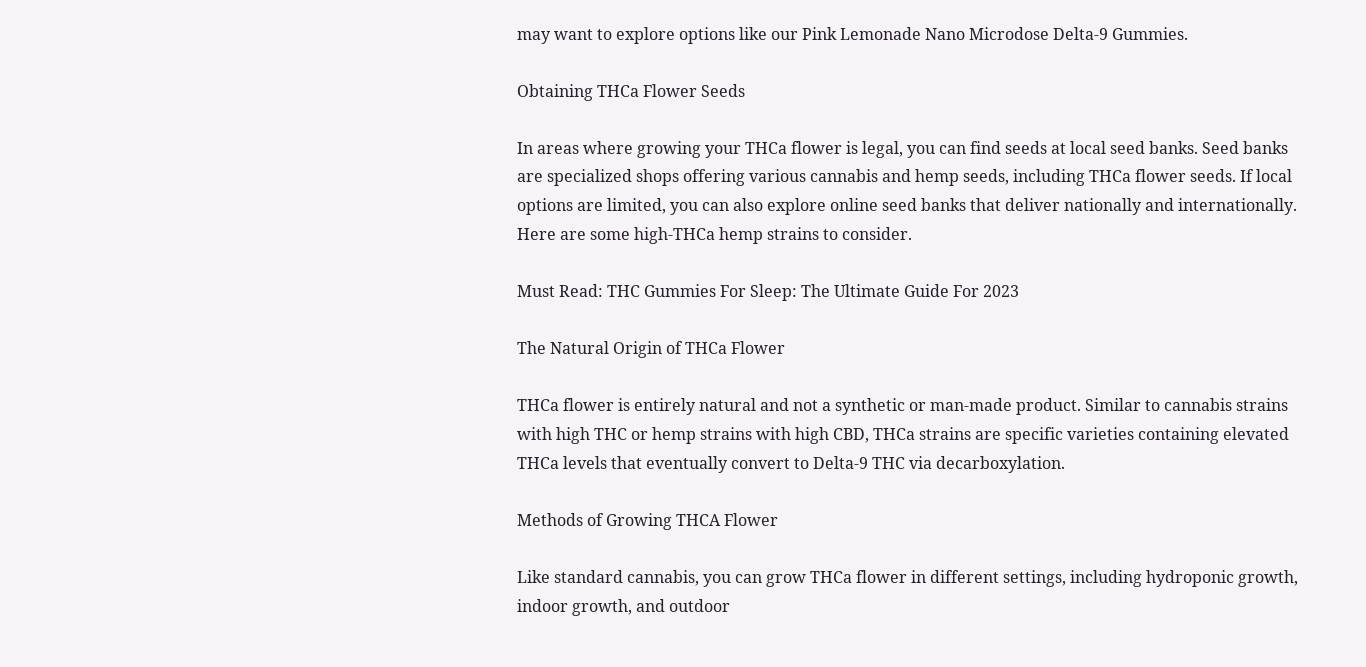may want to explore options like our Pink Lemonade Nano Microdose Delta-9 Gummies.

Obtaining THCa Flower Seeds

In areas where growing your THCa flower is legal, you can find seeds at local seed banks. Seed banks are specialized shops offering various cannabis and hemp seeds, including THCa flower seeds. If local options are limited, you can also explore online seed banks that deliver nationally and internationally. Here are some high-THCa hemp strains to consider.

Must Read: THC Gummies For Sleep: The Ultimate Guide For 2023

The Natural Origin of THCa Flower

THCa flower is entirely natural and not a synthetic or man-made product. Similar to cannabis strains with high THC or hemp strains with high CBD, THCa strains are specific varieties containing elevated THCa levels that eventually convert to Delta-9 THC via decarboxylation.

Methods of Growing THCA Flower

Like standard cannabis, you can grow THCa flower in different settings, including hydroponic growth, indoor growth, and outdoor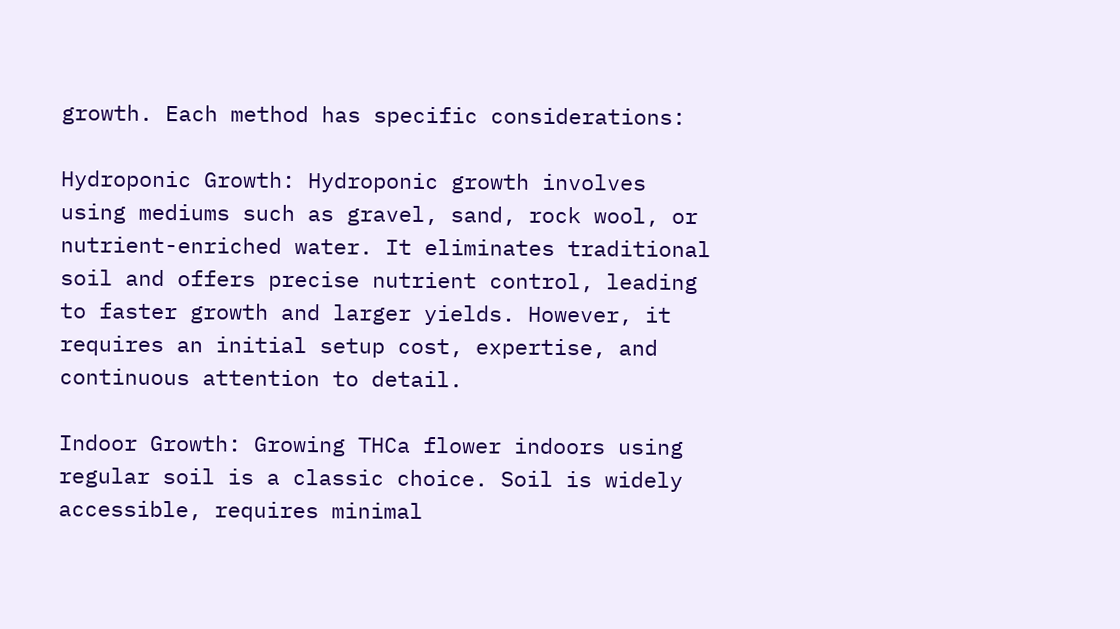growth. Each method has specific considerations:

Hydroponic Growth: Hydroponic growth involves using mediums such as gravel, sand, rock wool, or nutrient-enriched water. It eliminates traditional soil and offers precise nutrient control, leading to faster growth and larger yields. However, it requires an initial setup cost, expertise, and continuous attention to detail.

Indoor Growth: Growing THCa flower indoors using regular soil is a classic choice. Soil is widely accessible, requires minimal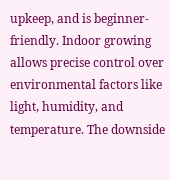upkeep, and is beginner-friendly. Indoor growing allows precise control over environmental factors like light, humidity, and temperature. The downside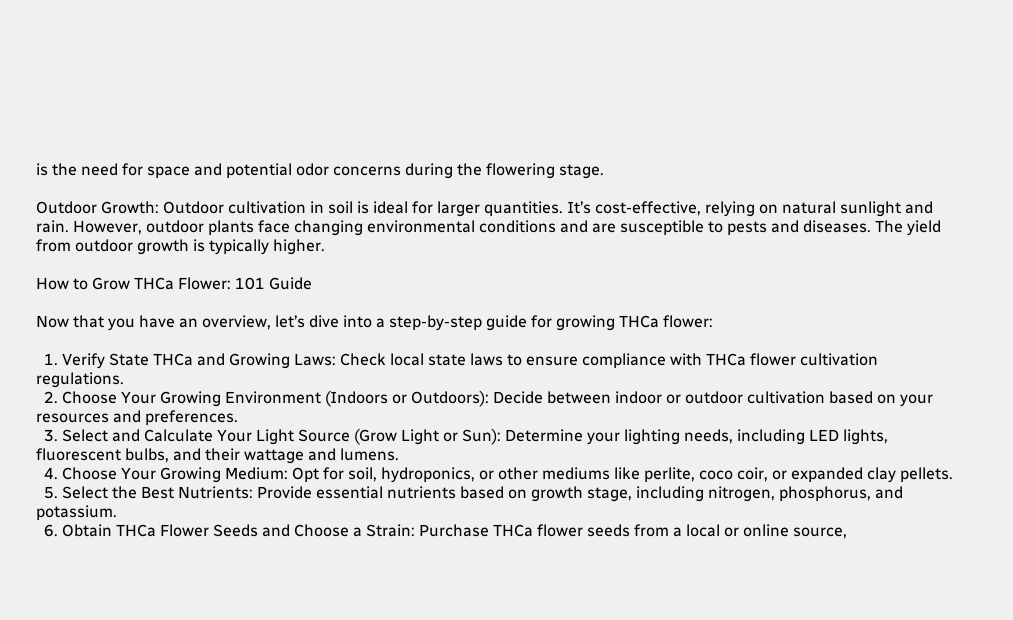is the need for space and potential odor concerns during the flowering stage.

Outdoor Growth: Outdoor cultivation in soil is ideal for larger quantities. It’s cost-effective, relying on natural sunlight and rain. However, outdoor plants face changing environmental conditions and are susceptible to pests and diseases. The yield from outdoor growth is typically higher.

How to Grow THCa Flower: 101 Guide

Now that you have an overview, let’s dive into a step-by-step guide for growing THCa flower:

  1. Verify State THCa and Growing Laws: Check local state laws to ensure compliance with THCa flower cultivation regulations.
  2. Choose Your Growing Environment (Indoors or Outdoors): Decide between indoor or outdoor cultivation based on your resources and preferences.
  3. Select and Calculate Your Light Source (Grow Light or Sun): Determine your lighting needs, including LED lights, fluorescent bulbs, and their wattage and lumens.
  4. Choose Your Growing Medium: Opt for soil, hydroponics, or other mediums like perlite, coco coir, or expanded clay pellets.
  5. Select the Best Nutrients: Provide essential nutrients based on growth stage, including nitrogen, phosphorus, and potassium.
  6. Obtain THCa Flower Seeds and Choose a Strain: Purchase THCa flower seeds from a local or online source,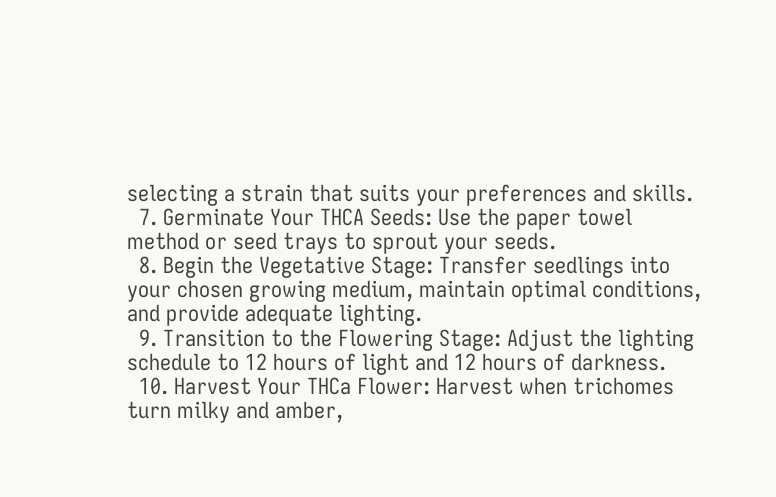selecting a strain that suits your preferences and skills.
  7. Germinate Your THCA Seeds: Use the paper towel method or seed trays to sprout your seeds.
  8. Begin the Vegetative Stage: Transfer seedlings into your chosen growing medium, maintain optimal conditions, and provide adequate lighting.
  9. Transition to the Flowering Stage: Adjust the lighting schedule to 12 hours of light and 12 hours of darkness.
  10. Harvest Your THCa Flower: Harvest when trichomes turn milky and amber,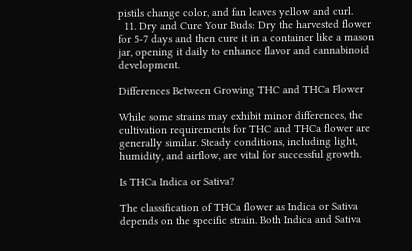pistils change color, and fan leaves yellow and curl.
  11. Dry and Cure Your Buds: Dry the harvested flower for 5-7 days and then cure it in a container like a mason jar, opening it daily to enhance flavor and cannabinoid development.

Differences Between Growing THC and THCa Flower

While some strains may exhibit minor differences, the cultivation requirements for THC and THCa flower are generally similar. Steady conditions, including light, humidity, and airflow, are vital for successful growth.

Is THCa Indica or Sativa?

The classification of THCa flower as Indica or Sativa depends on the specific strain. Both Indica and Sativa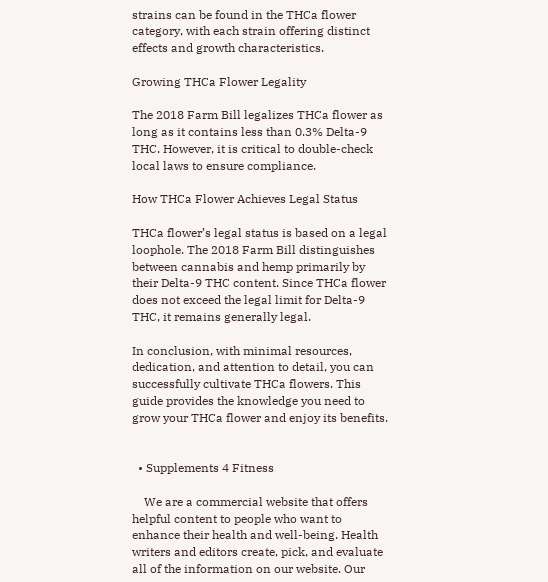strains can be found in the THCa flower category, with each strain offering distinct effects and growth characteristics.

Growing THCa Flower Legality

The 2018 Farm Bill legalizes THCa flower as long as it contains less than 0.3% Delta-9 THC. However, it is critical to double-check local laws to ensure compliance.

How THCa Flower Achieves Legal Status

THCa flower’s legal status is based on a legal loophole. The 2018 Farm Bill distinguishes between cannabis and hemp primarily by their Delta-9 THC content. Since THCa flower does not exceed the legal limit for Delta-9 THC, it remains generally legal.

In conclusion, with minimal resources, dedication, and attention to detail, you can successfully cultivate THCa flowers. This guide provides the knowledge you need to grow your THCa flower and enjoy its benefits.


  • Supplements 4 Fitness

    We are a commercial website that offers helpful content to people who want to enhance their health and well-being. Health writers and editors create, pick, and evaluate all of the information on our website. Our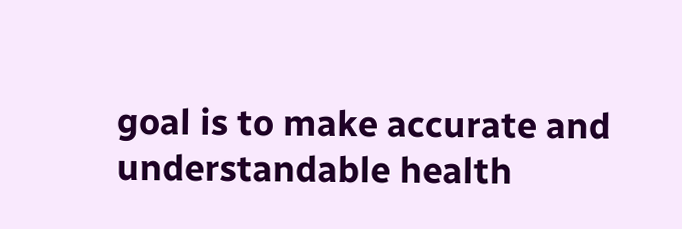goal is to make accurate and understandable health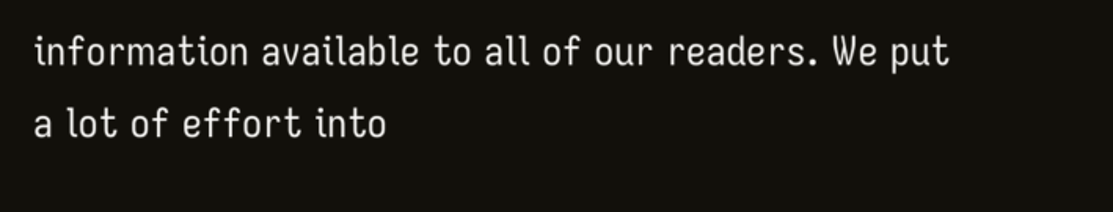information available to all of our readers. We put a lot of effort into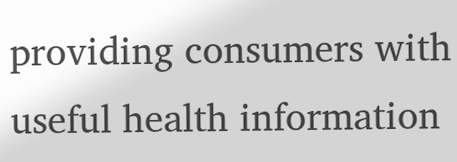providing consumers with useful health information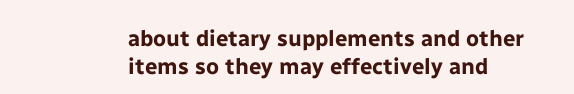about dietary supplements and other items so they may effectively and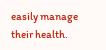easily manage their health.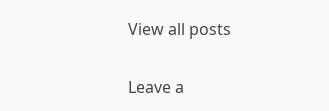View all posts

Leave a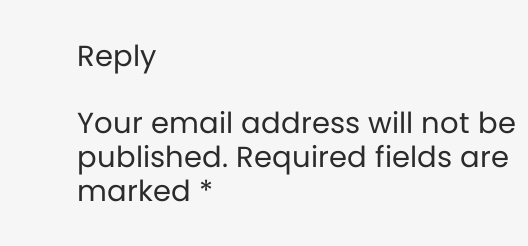Reply

Your email address will not be published. Required fields are marked *